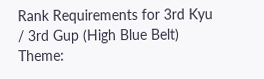Rank Requirements for 3rd Kyu / 3rd Gup (High Blue Belt)
Theme: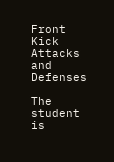Front Kick Attacks and Defenses

The student is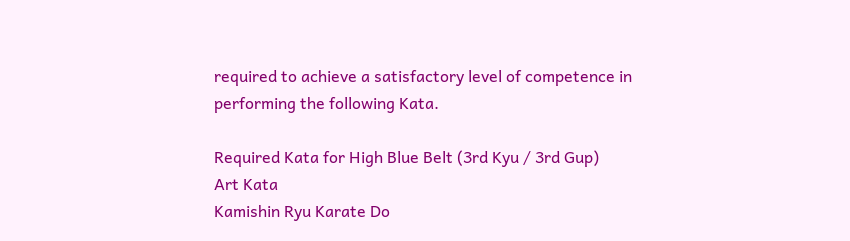required to achieve a satisfactory level of competence in performing the following Kata.

Required Kata for High Blue Belt (3rd Kyu / 3rd Gup)
Art Kata
Kamishin Ryu Karate Do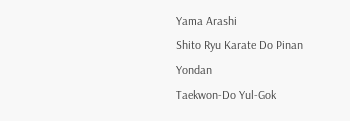Yama Arashi
Shito Ryu Karate Do Pinan Yondan
Taekwon-Do Yul-Gok